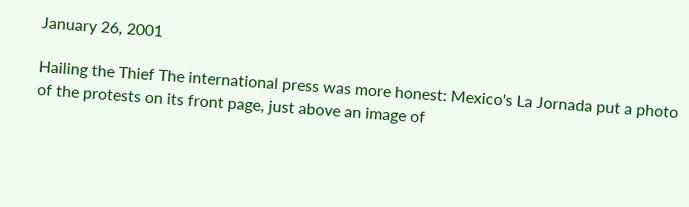January 26, 2001

Hailing the Thief The international press was more honest: Mexico's La Jornada put a photo of the protests on its front page, just above an image of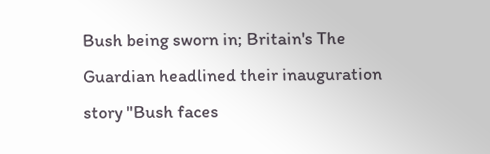Bush being sworn in; Britain's The Guardian headlined their inauguration story "Bush faces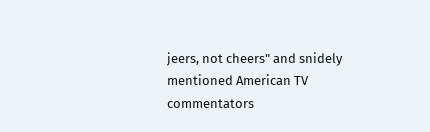jeers, not cheers" and snidely mentioned American TV commentators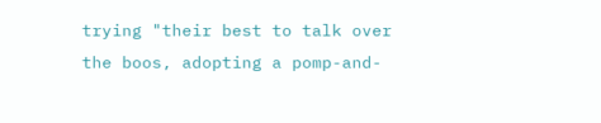trying "their best to talk over the boos, adopting a pomp-and-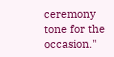ceremony tone for the occasion."